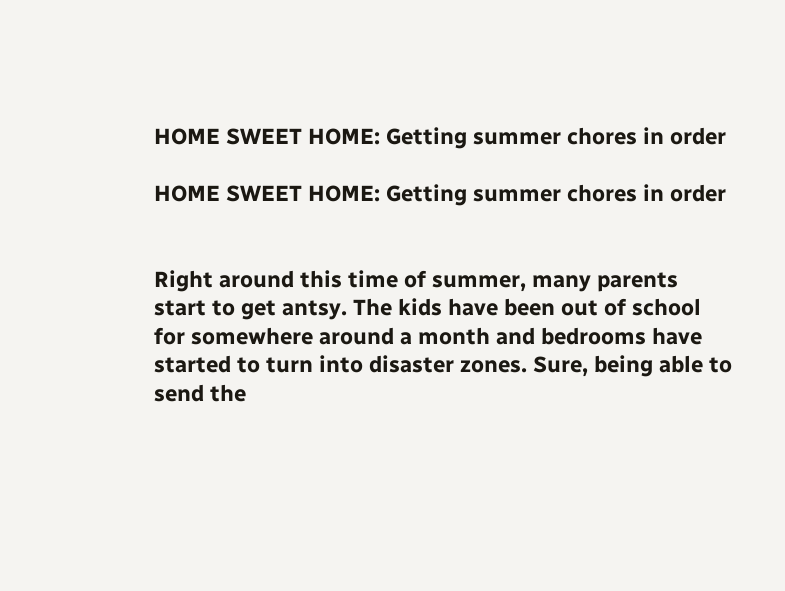HOME SWEET HOME: Getting summer chores in order

HOME SWEET HOME: Getting summer chores in order


Right around this time of summer, many parents start to get antsy. The kids have been out of school for somewhere around a month and bedrooms have started to turn into disaster zones. Sure, being able to send the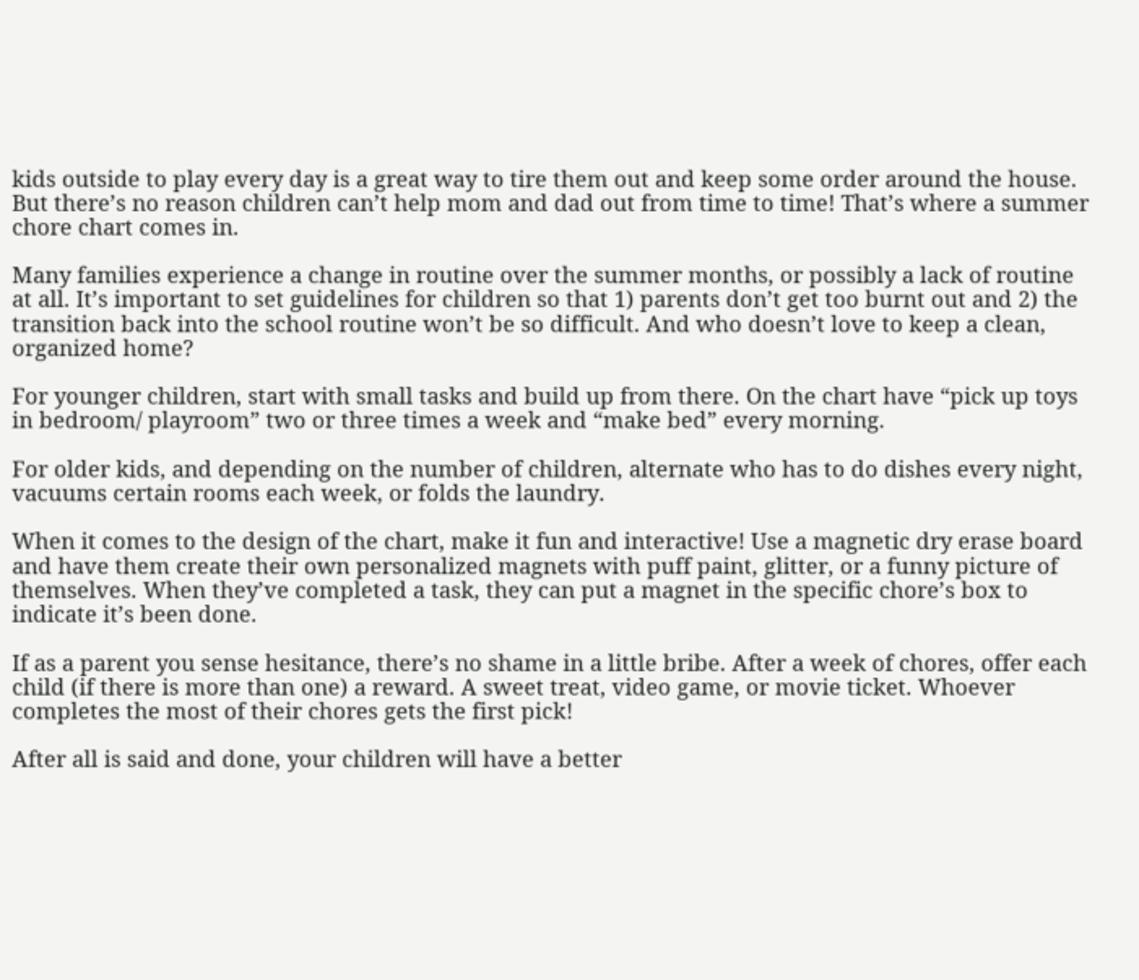kids outside to play every day is a great way to tire them out and keep some order around the house. But there’s no reason children can’t help mom and dad out from time to time! That’s where a summer chore chart comes in.

Many families experience a change in routine over the summer months, or possibly a lack of routine at all. It’s important to set guidelines for children so that 1) parents don’t get too burnt out and 2) the transition back into the school routine won’t be so difficult. And who doesn’t love to keep a clean, organized home?

For younger children, start with small tasks and build up from there. On the chart have “pick up toys in bedroom/ playroom” two or three times a week and “make bed” every morning.

For older kids, and depending on the number of children, alternate who has to do dishes every night, vacuums certain rooms each week, or folds the laundry.

When it comes to the design of the chart, make it fun and interactive! Use a magnetic dry erase board and have them create their own personalized magnets with puff paint, glitter, or a funny picture of themselves. When they’ve completed a task, they can put a magnet in the specific chore’s box to indicate it’s been done.

If as a parent you sense hesitance, there’s no shame in a little bribe. After a week of chores, offer each child (if there is more than one) a reward. A sweet treat, video game, or movie ticket. Whoever completes the most of their chores gets the first pick!

After all is said and done, your children will have a better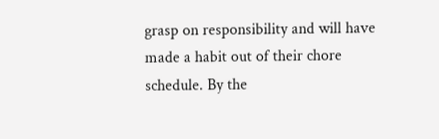grasp on responsibility and will have made a habit out of their chore schedule. By the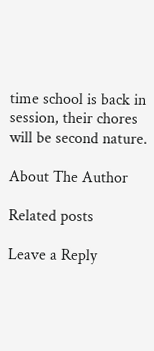time school is back in session, their chores will be second nature.

About The Author

Related posts

Leave a Reply